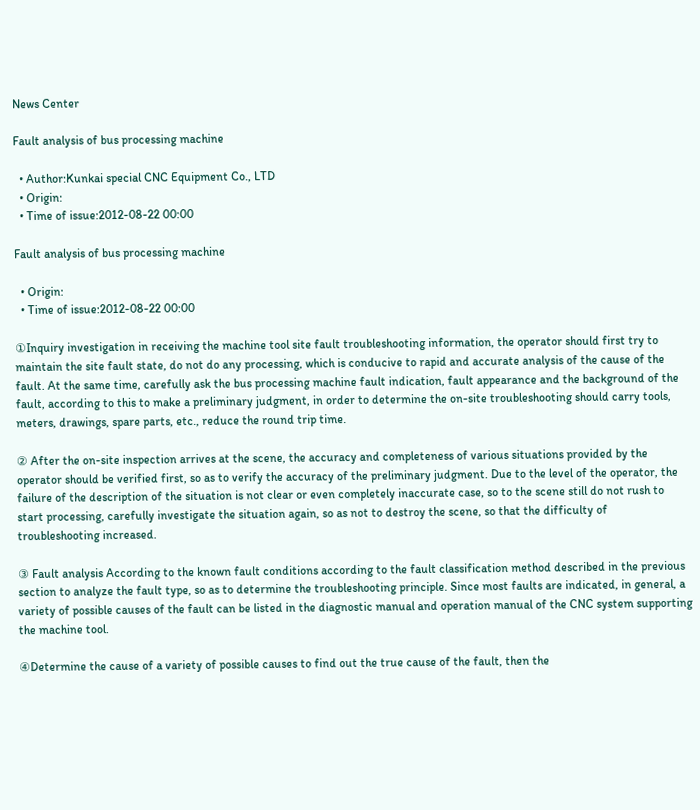News Center

Fault analysis of bus processing machine

  • Author:Kunkai special CNC Equipment Co., LTD
  • Origin:
  • Time of issue:2012-08-22 00:00

Fault analysis of bus processing machine

  • Origin:
  • Time of issue:2012-08-22 00:00

①Inquiry investigation in receiving the machine tool site fault troubleshooting information, the operator should first try to maintain the site fault state, do not do any processing, which is conducive to rapid and accurate analysis of the cause of the fault. At the same time, carefully ask the bus processing machine fault indication, fault appearance and the background of the fault, according to this to make a preliminary judgment, in order to determine the on-site troubleshooting should carry tools, meters, drawings, spare parts, etc., reduce the round trip time.

② After the on-site inspection arrives at the scene, the accuracy and completeness of various situations provided by the operator should be verified first, so as to verify the accuracy of the preliminary judgment. Due to the level of the operator, the failure of the description of the situation is not clear or even completely inaccurate case, so to the scene still do not rush to start processing, carefully investigate the situation again, so as not to destroy the scene, so that the difficulty of troubleshooting increased.

③ Fault analysis According to the known fault conditions according to the fault classification method described in the previous section to analyze the fault type, so as to determine the troubleshooting principle. Since most faults are indicated, in general, a variety of possible causes of the fault can be listed in the diagnostic manual and operation manual of the CNC system supporting the machine tool.

④Determine the cause of a variety of possible causes to find out the true cause of the fault, then the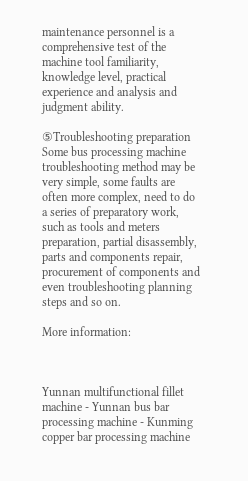maintenance personnel is a comprehensive test of the machine tool familiarity, knowledge level, practical experience and analysis and judgment ability.

⑤Troubleshooting preparation Some bus processing machine troubleshooting method may be very simple, some faults are often more complex, need to do a series of preparatory work, such as tools and meters preparation, partial disassembly, parts and components repair, procurement of components and even troubleshooting planning steps and so on.

More information:



Yunnan multifunctional fillet machine - Yunnan bus bar processing machine - Kunming copper bar processing machine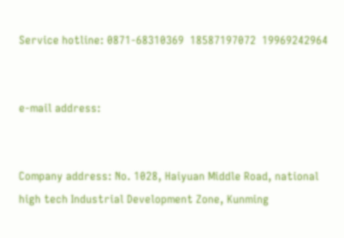Service hotline: 0871-68310369  18587197072  19969242964


e-mail address:


Company address: No. 1028, Haiyuan Middle Road, national high tech Industrial Development Zone, Kunming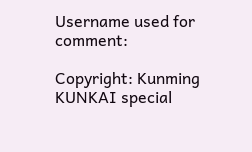Username used for comment:

Copyright: Kunming KUNKAI special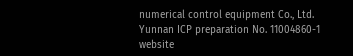numerical control equipment Co., Ltd. Yunnan ICP preparation No. 11004860-1 website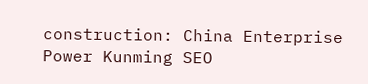construction: China Enterprise Power Kunming SEO